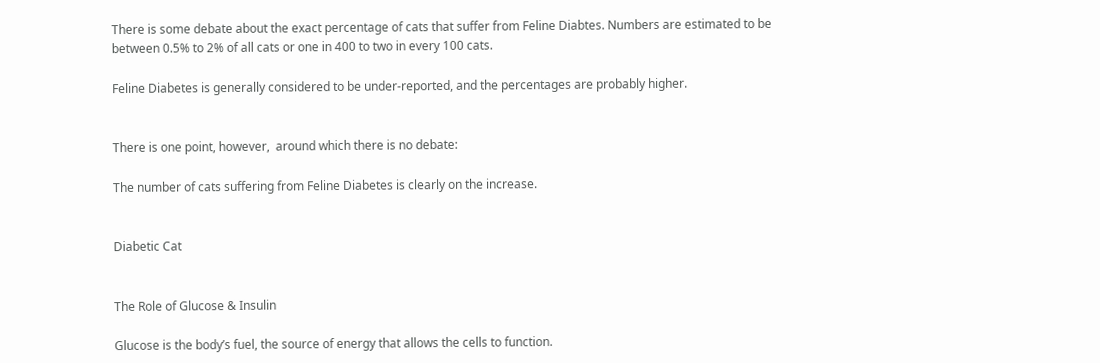There is some debate about the exact percentage of cats that suffer from Feline Diabtes. Numbers are estimated to be between 0.5% to 2% of all cats or one in 400 to two in every 100 cats.

Feline Diabetes is generally considered to be under-reported, and the percentages are probably higher.


There is one point, however,  around which there is no debate:

The number of cats suffering from Feline Diabetes is clearly on the increase.


Diabetic Cat


The Role of Glucose & Insulin

Glucose is the body’s fuel, the source of energy that allows the cells to function.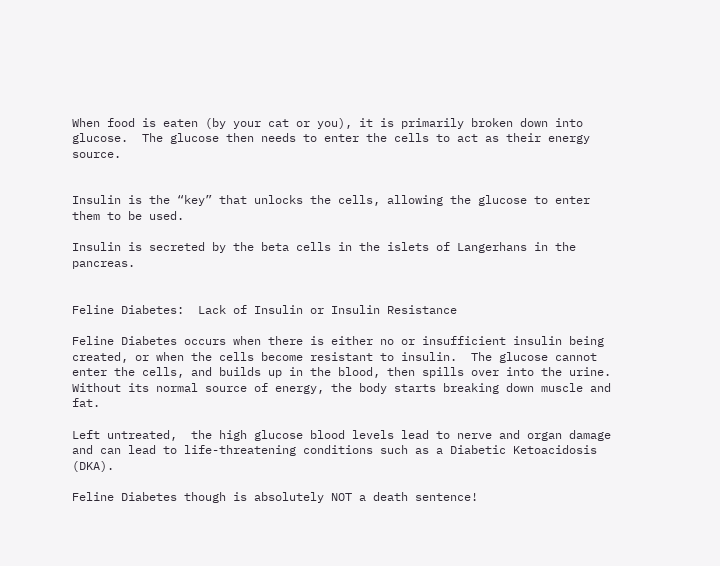When food is eaten (by your cat or you), it is primarily broken down into glucose.  The glucose then needs to enter the cells to act as their energy source.


Insulin is the “key” that unlocks the cells, allowing the glucose to enter them to be used.

Insulin is secreted by the beta cells in the islets of Langerhans in the pancreas.


Feline Diabetes:  Lack of Insulin or Insulin Resistance

Feline Diabetes occurs when there is either no or insufficient insulin being created, or when the cells become resistant to insulin.  The glucose cannot enter the cells, and builds up in the blood, then spills over into the urine.  Without its normal source of energy, the body starts breaking down muscle and fat.

Left untreated,  the high glucose blood levels lead to nerve and organ damage and can lead to life-threatening conditions such as a Diabetic Ketoacidosis (DKA).

Feline Diabetes though is absolutely NOT a death sentence!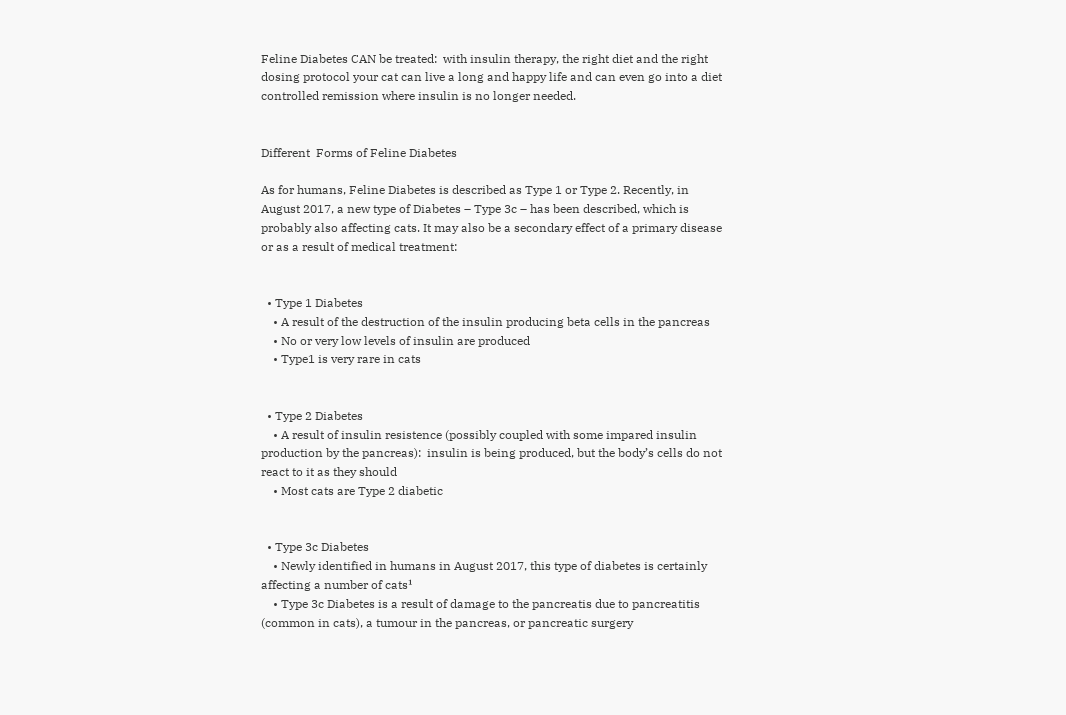Feline Diabetes CAN be treated:  with insulin therapy, the right diet and the right dosing protocol your cat can live a long and happy life and can even go into a diet controlled remission where insulin is no longer needed.


Different  Forms of Feline Diabetes

As for humans, Feline Diabetes is described as Type 1 or Type 2. Recently, in August 2017, a new type of Diabetes – Type 3c – has been described, which is probably also affecting cats. It may also be a secondary effect of a primary disease or as a result of medical treatment:


  • Type 1 Diabetes
    • A result of the destruction of the insulin producing beta cells in the pancreas
    • No or very low levels of insulin are produced
    • Type1 is very rare in cats


  • Type 2 Diabetes
    • A result of insulin resistence (possibly coupled with some impared insulin production by the pancreas):  insulin is being produced, but the body’s cells do not react to it as they should
    • Most cats are Type 2 diabetic


  • Type 3c Diabetes
    • Newly identified in humans in August 2017, this type of diabetes is certainly affecting a number of cats¹
    • Type 3c Diabetes is a result of damage to the pancreatis due to pancreatitis (common in cats), a tumour in the pancreas, or pancreatic surgery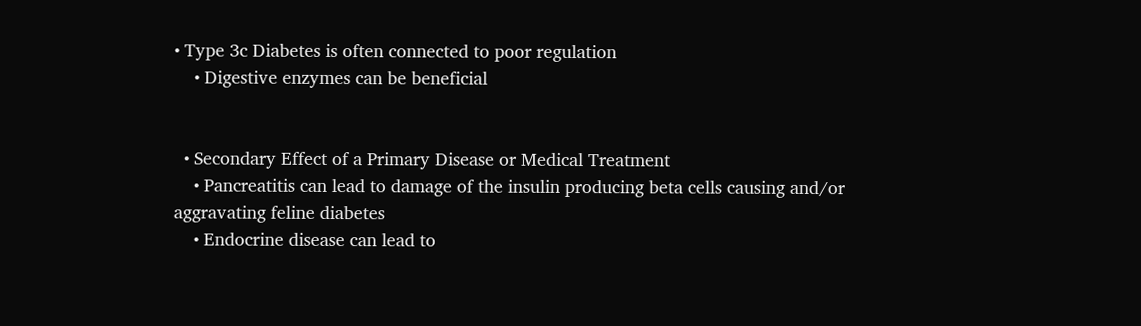• Type 3c Diabetes is often connected to poor regulation
    • Digestive enzymes can be beneficial


  • Secondary Effect of a Primary Disease or Medical Treatment
    • Pancreatitis can lead to damage of the insulin producing beta cells causing and/or aggravating feline diabetes
    • Endocrine disease can lead to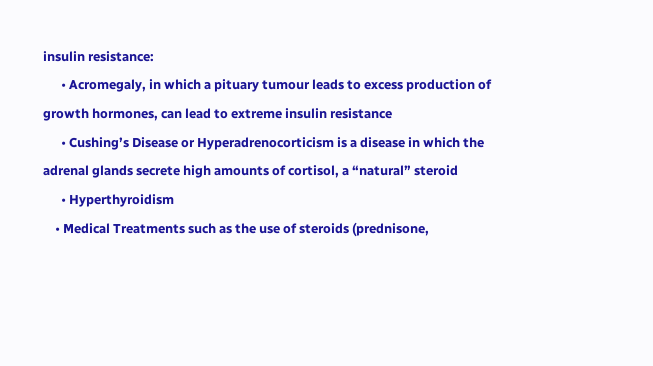insulin resistance:
      • Acromegaly, in which a pituary tumour leads to excess production of growth hormones, can lead to extreme insulin resistance
      • Cushing’s Disease or Hyperadrenocorticism is a disease in which the adrenal glands secrete high amounts of cortisol, a “natural” steroid
      • Hyperthyroidism
    • Medical Treatments such as the use of steroids (prednisone,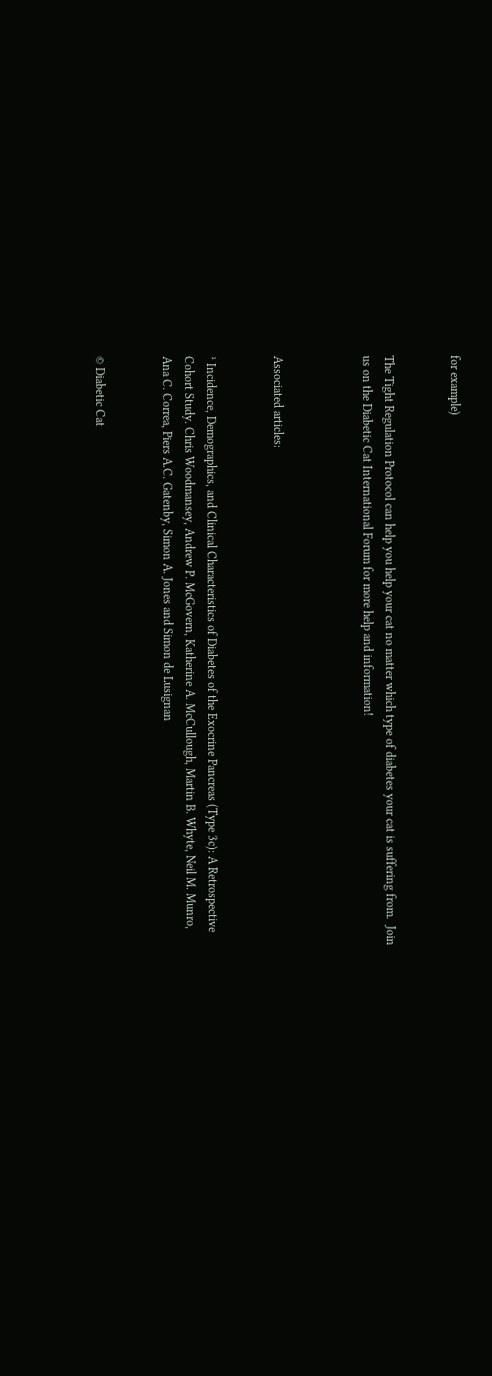for example)


The Tight Regulation Protocol can help you help your cat no matter which type of diabetes your cat is suffering from.  Join us on the Diabetic Cat International Forum for more help and information!



Associated articles:


¹ Incidence, Demographics, and Clinical Characteristics of Diabetes of the Exocrine Pancreas (Type 3c): A Retrospective Cohort Study. Chris Woodmansey, Andrew P. McGovern, Katherine A. McCullough, Martin B. Whyte, Neil M. Munro, Ana C. Correa, Piers A.C. Gatenby, Simon A. Jones and Simon de Lusignan


© Diabetic Cat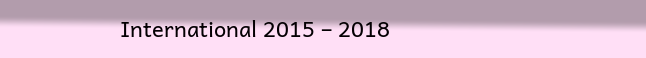International 2015 – 2018